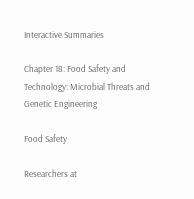Interactive Summaries

Chapter 18: Food Safety and Technology: Microbial Threats and Genetic Engineering

Food Safety

Researchers at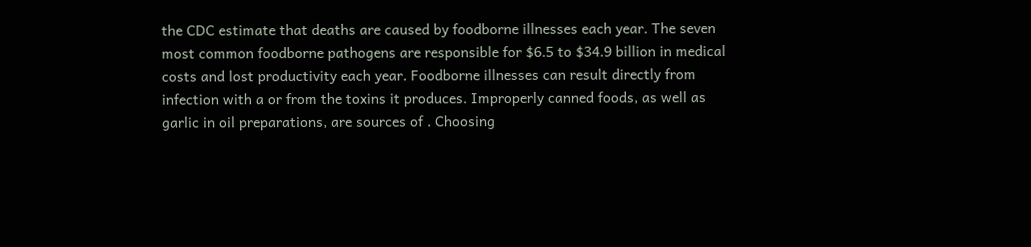the CDC estimate that deaths are caused by foodborne illnesses each year. The seven most common foodborne pathogens are responsible for $6.5 to $34.9 billion in medical costs and lost productivity each year. Foodborne illnesses can result directly from infection with a or from the toxins it produces. Improperly canned foods, as well as garlic in oil preparations, are sources of . Choosing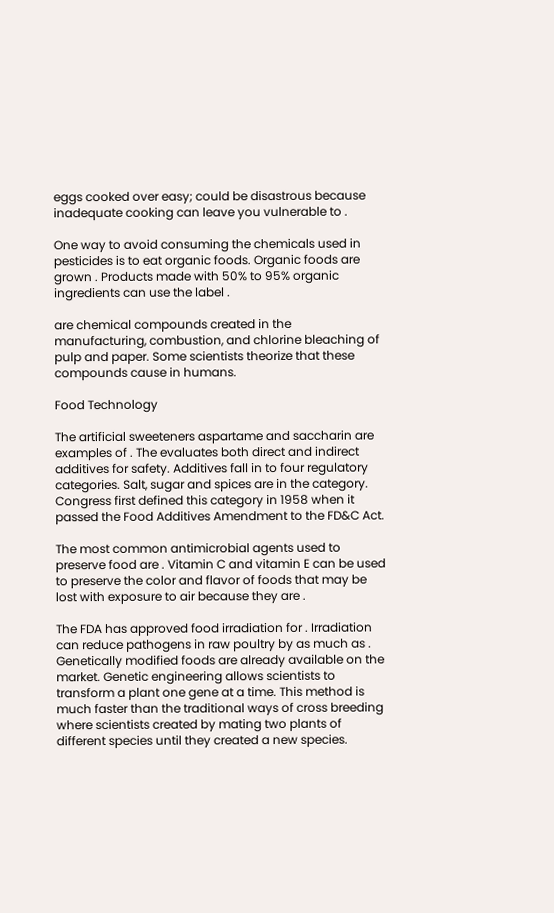eggs cooked over easy; could be disastrous because inadequate cooking can leave you vulnerable to .

One way to avoid consuming the chemicals used in pesticides is to eat organic foods. Organic foods are grown . Products made with 50% to 95% organic ingredients can use the label .

are chemical compounds created in the manufacturing, combustion, and chlorine bleaching of pulp and paper. Some scientists theorize that these compounds cause in humans.

Food Technology

The artificial sweeteners aspartame and saccharin are examples of . The evaluates both direct and indirect additives for safety. Additives fall in to four regulatory categories. Salt, sugar and spices are in the category. Congress first defined this category in 1958 when it passed the Food Additives Amendment to the FD&C Act.

The most common antimicrobial agents used to preserve food are . Vitamin C and vitamin E can be used to preserve the color and flavor of foods that may be lost with exposure to air because they are .

The FDA has approved food irradiation for . Irradiation can reduce pathogens in raw poultry by as much as . Genetically modified foods are already available on the market. Genetic engineering allows scientists to transform a plant one gene at a time. This method is much faster than the traditional ways of cross breeding where scientists created by mating two plants of different species until they created a new species.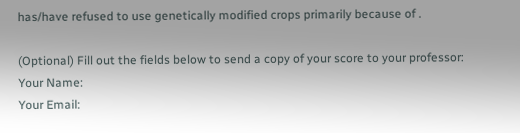has/have refused to use genetically modified crops primarily because of .

(Optional) Fill out the fields below to send a copy of your score to your professor:
Your Name:
Your Email: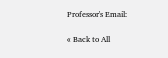Professor's Email:

« Back to All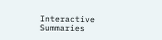Interactive Summaries